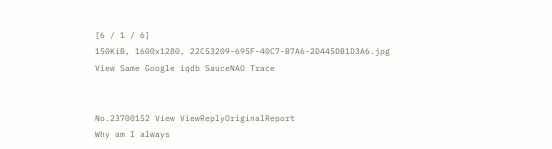[6 / 1 / 6]
150KiB, 1600x1280, 22C53209-695F-40C7-B7A6-2D445DB1D3A6.jpg
View Same Google iqdb SauceNAO Trace


No.23700152 View ViewReplyOriginalReport
Why am I always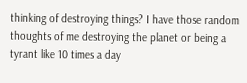thinking of destroying things? I have those random thoughts of me destroying the planet or being a tyrant like 10 times a day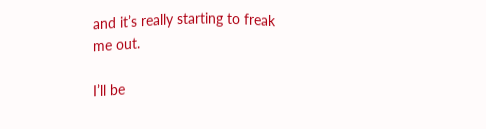and it’s really starting to freak me out.

I’ll be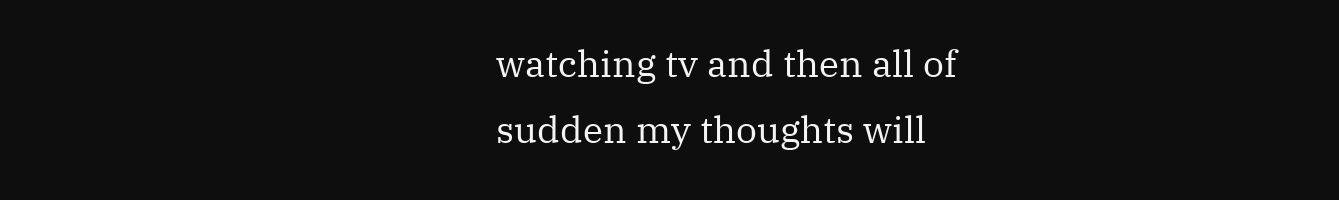watching tv and then all of sudden my thoughts will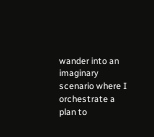wander into an imaginary scenario where I orchestrate a plan to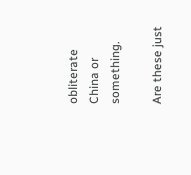obliterate China or something.

Are these just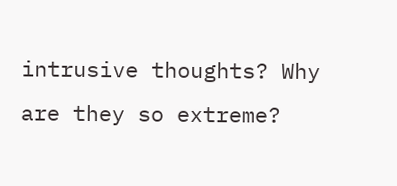intrusive thoughts? Why are they so extreme?